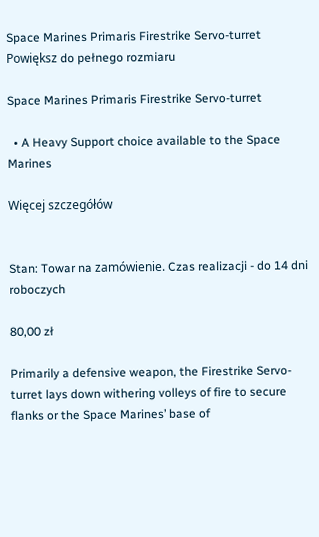Space Marines Primaris Firestrike Servo-turret Powiększ do pełnego rozmiaru

Space Marines Primaris Firestrike Servo-turret

  • A Heavy Support choice available to the Space Marines

Więcej szczegółów


Stan: Towar na zamówienie. Czas realizacji - do 14 dni roboczych

80,00 zł

Primarily a defensive weapon, the Firestrike Servo-turret lays down withering volleys of fire to secure flanks or the Space Marines’ base of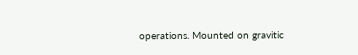operations. Mounted on gravitic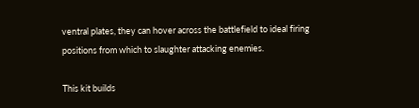ventral plates, they can hover across the battlefield to ideal firing positions from which to slaughter attacking enemies.

This kit builds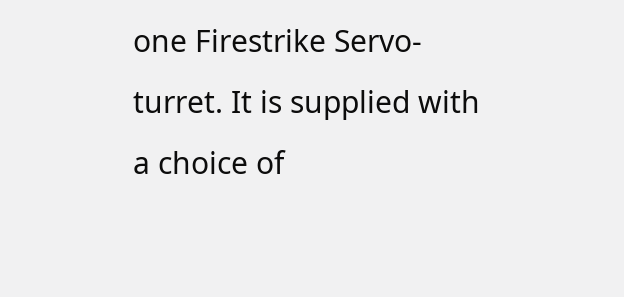one Firestrike Servo-turret. It is supplied with a choice of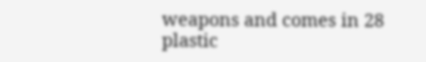weapons and comes in 28 plastic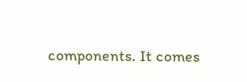components. It comes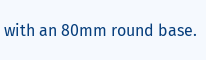with an 80mm round base.